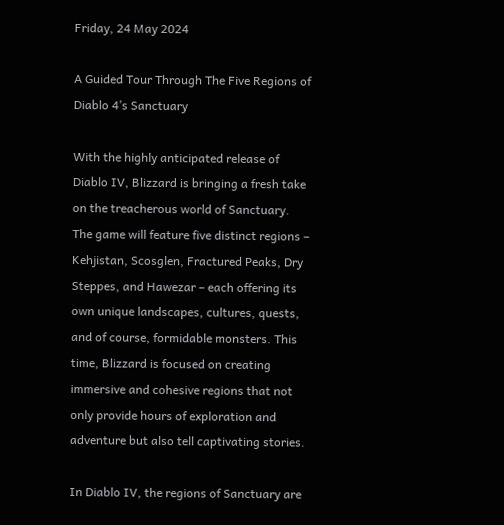Friday, 24 May 2024

A Guided Tour Through The Five Regions of Diablo 4’s Sanctuary

With the highly anticipated release of Diablo IV, Blizzard is bringing a fresh take on the treacherous world of Sanctuary. The game will feature five distinct regions – Kehjistan, Scosglen, Fractured Peaks, Dry Steppes, and Hawezar – each offering its own unique landscapes, cultures, quests, and of course, formidable monsters. This time, Blizzard is focused on creating immersive and cohesive regions that not only provide hours of exploration and adventure but also tell captivating stories.

In Diablo IV, the regions of Sanctuary are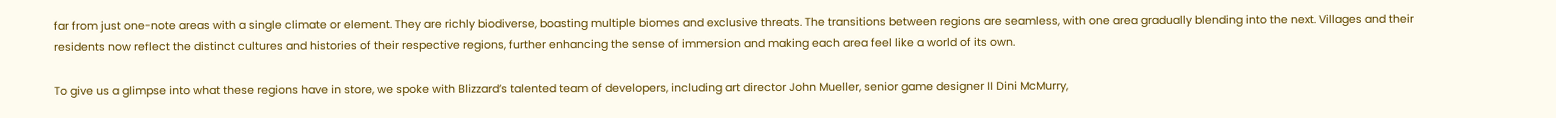far from just one-note areas with a single climate or element. They are richly biodiverse, boasting multiple biomes and exclusive threats. The transitions between regions are seamless, with one area gradually blending into the next. Villages and their residents now reflect the distinct cultures and histories of their respective regions, further enhancing the sense of immersion and making each area feel like a world of its own.

To give us a glimpse into what these regions have in store, we spoke with Blizzard’s talented team of developers, including art director John Mueller, senior game designer II Dini McMurry,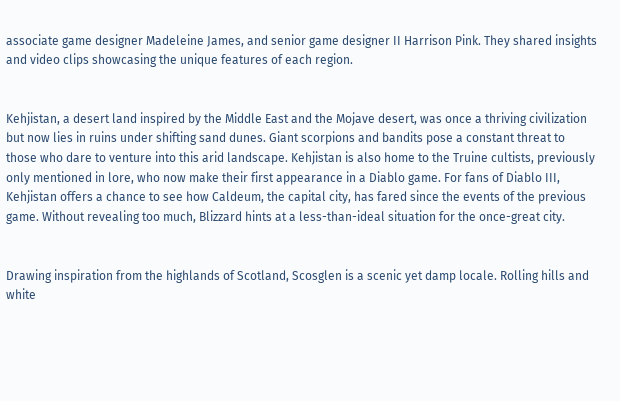associate game designer Madeleine James, and senior game designer II Harrison Pink. They shared insights and video clips showcasing the unique features of each region.


Kehjistan, a desert land inspired by the Middle East and the Mojave desert, was once a thriving civilization but now lies in ruins under shifting sand dunes. Giant scorpions and bandits pose a constant threat to those who dare to venture into this arid landscape. Kehjistan is also home to the Truine cultists, previously only mentioned in lore, who now make their first appearance in a Diablo game. For fans of Diablo III, Kehjistan offers a chance to see how Caldeum, the capital city, has fared since the events of the previous game. Without revealing too much, Blizzard hints at a less-than-ideal situation for the once-great city.


Drawing inspiration from the highlands of Scotland, Scosglen is a scenic yet damp locale. Rolling hills and white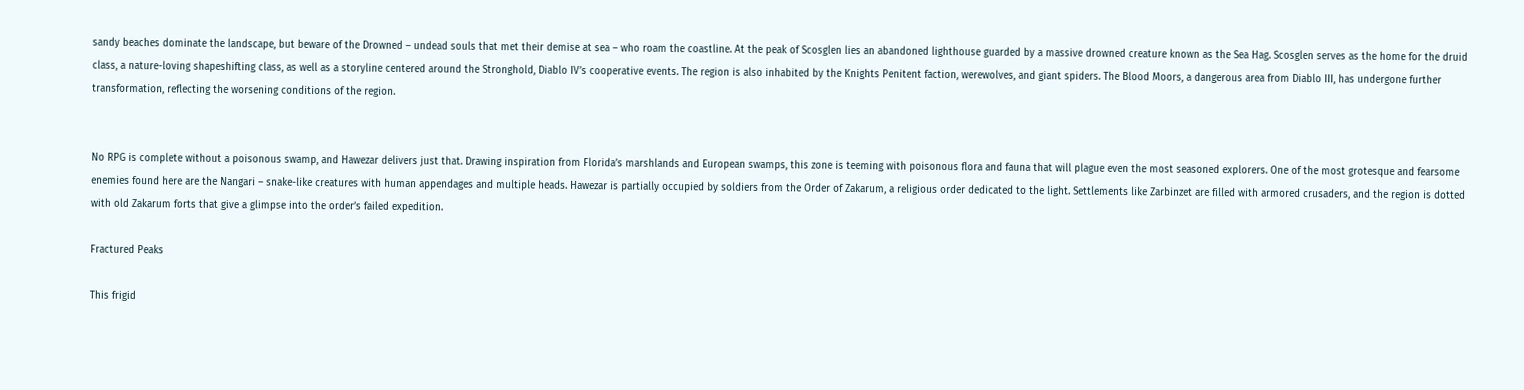sandy beaches dominate the landscape, but beware of the Drowned – undead souls that met their demise at sea – who roam the coastline. At the peak of Scosglen lies an abandoned lighthouse guarded by a massive drowned creature known as the Sea Hag. Scosglen serves as the home for the druid class, a nature-loving shapeshifting class, as well as a storyline centered around the Stronghold, Diablo IV’s cooperative events. The region is also inhabited by the Knights Penitent faction, werewolves, and giant spiders. The Blood Moors, a dangerous area from Diablo III, has undergone further transformation, reflecting the worsening conditions of the region.


No RPG is complete without a poisonous swamp, and Hawezar delivers just that. Drawing inspiration from Florida’s marshlands and European swamps, this zone is teeming with poisonous flora and fauna that will plague even the most seasoned explorers. One of the most grotesque and fearsome enemies found here are the Nangari – snake-like creatures with human appendages and multiple heads. Hawezar is partially occupied by soldiers from the Order of Zakarum, a religious order dedicated to the light. Settlements like Zarbinzet are filled with armored crusaders, and the region is dotted with old Zakarum forts that give a glimpse into the order’s failed expedition.

Fractured Peaks

This frigid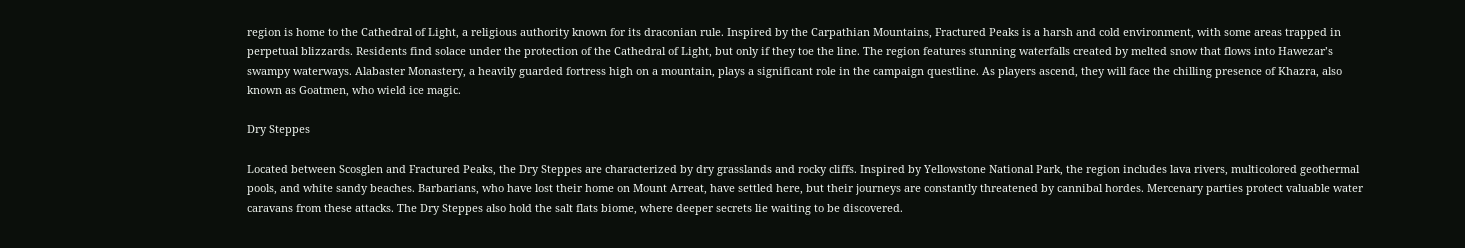region is home to the Cathedral of Light, a religious authority known for its draconian rule. Inspired by the Carpathian Mountains, Fractured Peaks is a harsh and cold environment, with some areas trapped in perpetual blizzards. Residents find solace under the protection of the Cathedral of Light, but only if they toe the line. The region features stunning waterfalls created by melted snow that flows into Hawezar’s swampy waterways. Alabaster Monastery, a heavily guarded fortress high on a mountain, plays a significant role in the campaign questline. As players ascend, they will face the chilling presence of Khazra, also known as Goatmen, who wield ice magic.

Dry Steppes

Located between Scosglen and Fractured Peaks, the Dry Steppes are characterized by dry grasslands and rocky cliffs. Inspired by Yellowstone National Park, the region includes lava rivers, multicolored geothermal pools, and white sandy beaches. Barbarians, who have lost their home on Mount Arreat, have settled here, but their journeys are constantly threatened by cannibal hordes. Mercenary parties protect valuable water caravans from these attacks. The Dry Steppes also hold the salt flats biome, where deeper secrets lie waiting to be discovered.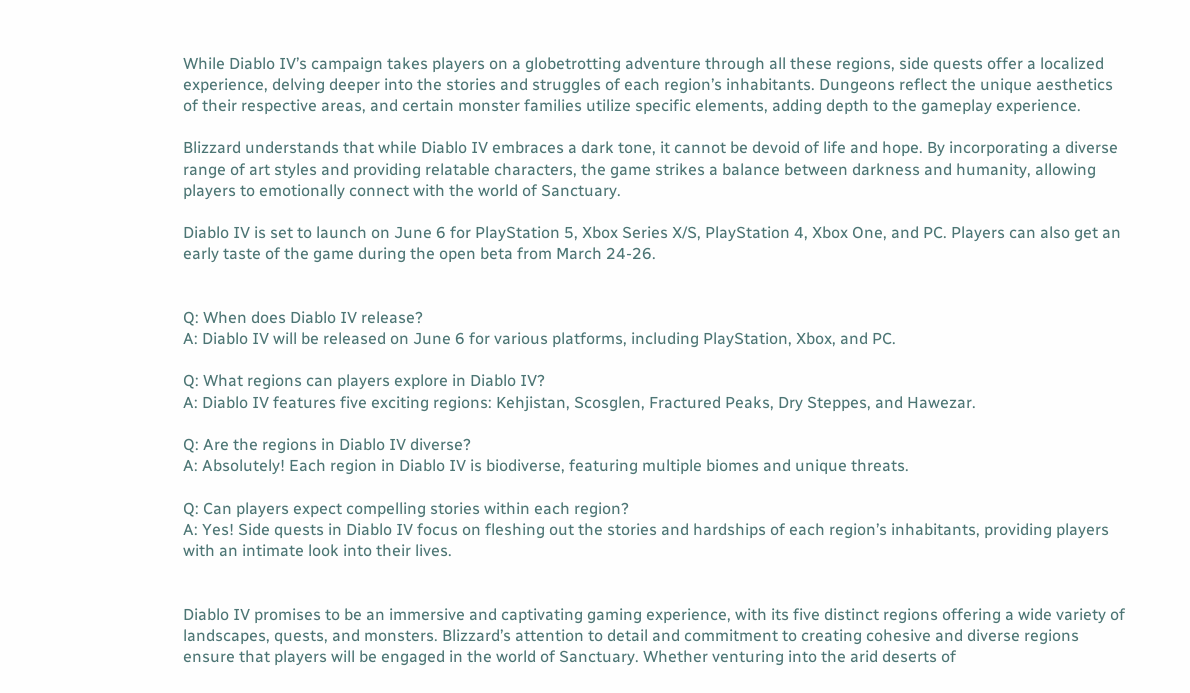While Diablo IV’s campaign takes players on a globetrotting adventure through all these regions, side quests offer a localized experience, delving deeper into the stories and struggles of each region’s inhabitants. Dungeons reflect the unique aesthetics of their respective areas, and certain monster families utilize specific elements, adding depth to the gameplay experience.

Blizzard understands that while Diablo IV embraces a dark tone, it cannot be devoid of life and hope. By incorporating a diverse range of art styles and providing relatable characters, the game strikes a balance between darkness and humanity, allowing players to emotionally connect with the world of Sanctuary.

Diablo IV is set to launch on June 6 for PlayStation 5, Xbox Series X/S, PlayStation 4, Xbox One, and PC. Players can also get an early taste of the game during the open beta from March 24-26.


Q: When does Diablo IV release?
A: Diablo IV will be released on June 6 for various platforms, including PlayStation, Xbox, and PC.

Q: What regions can players explore in Diablo IV?
A: Diablo IV features five exciting regions: Kehjistan, Scosglen, Fractured Peaks, Dry Steppes, and Hawezar.

Q: Are the regions in Diablo IV diverse?
A: Absolutely! Each region in Diablo IV is biodiverse, featuring multiple biomes and unique threats.

Q: Can players expect compelling stories within each region?
A: Yes! Side quests in Diablo IV focus on fleshing out the stories and hardships of each region’s inhabitants, providing players with an intimate look into their lives.


Diablo IV promises to be an immersive and captivating gaming experience, with its five distinct regions offering a wide variety of landscapes, quests, and monsters. Blizzard’s attention to detail and commitment to creating cohesive and diverse regions ensure that players will be engaged in the world of Sanctuary. Whether venturing into the arid deserts of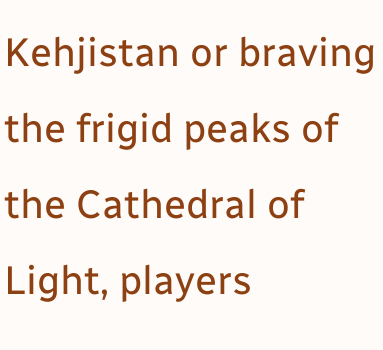Kehjistan or braving the frigid peaks of the Cathedral of Light, players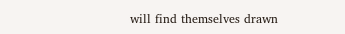will find themselves drawn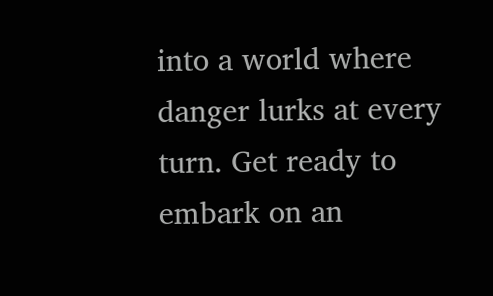into a world where danger lurks at every turn. Get ready to embark on an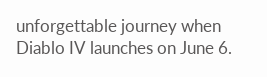unforgettable journey when Diablo IV launches on June 6.